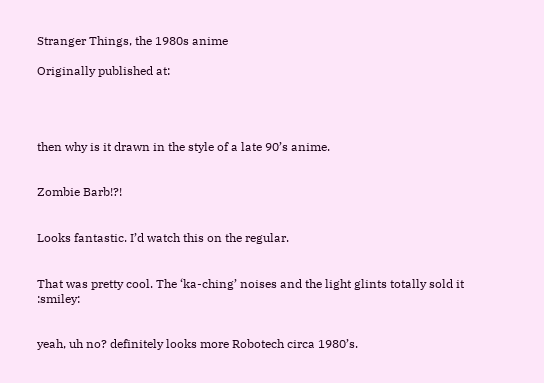Stranger Things, the 1980s anime

Originally published at:




then why is it drawn in the style of a late 90’s anime.


Zombie Barb!?!


Looks fantastic. I’d watch this on the regular.


That was pretty cool. The ‘ka-ching’ noises and the light glints totally sold it :smiley:


yeah, uh no? definitely looks more Robotech circa 1980’s.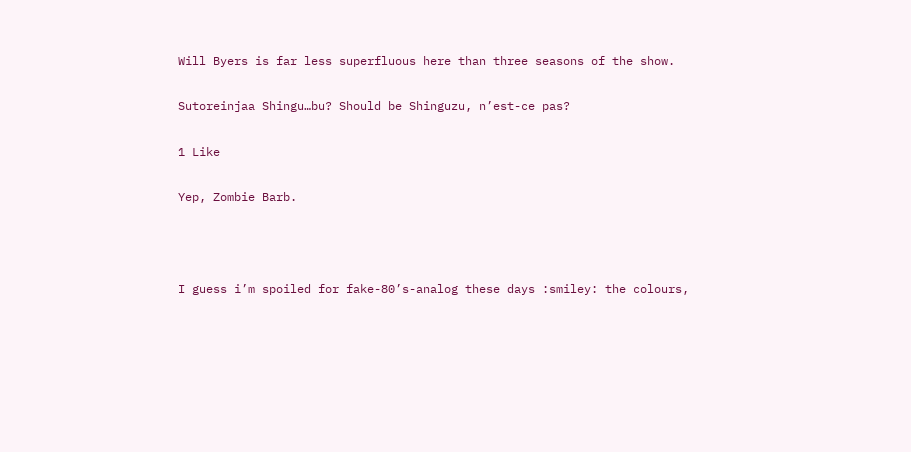Will Byers is far less superfluous here than three seasons of the show.

Sutoreinjaa Shingu…bu? Should be Shinguzu, n’est-ce pas?

1 Like

Yep, Zombie Barb.



I guess i’m spoiled for fake-80’s-analog these days :smiley: the colours,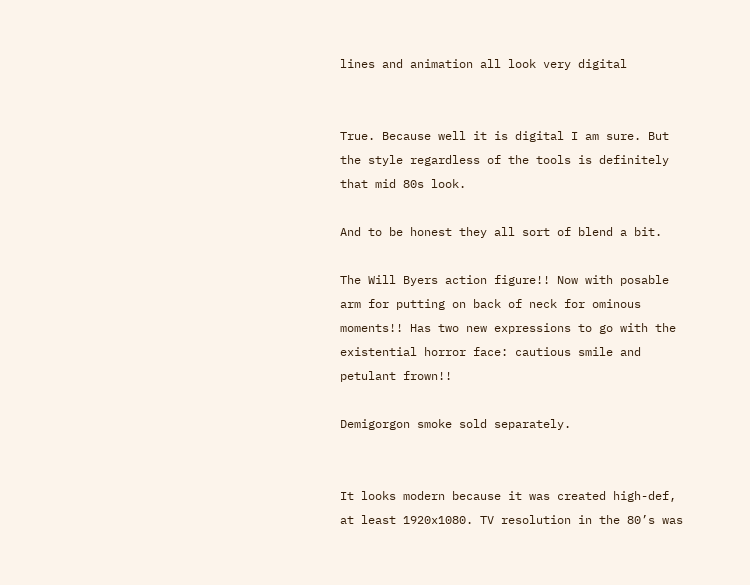lines and animation all look very digital


True. Because well it is digital I am sure. But the style regardless of the tools is definitely that mid 80s look.

And to be honest they all sort of blend a bit.

The Will Byers action figure!! Now with posable arm for putting on back of neck for ominous moments!! Has two new expressions to go with the existential horror face: cautious smile and petulant frown!!

Demigorgon smoke sold separately.


It looks modern because it was created high-def, at least 1920x1080. TV resolution in the 80’s was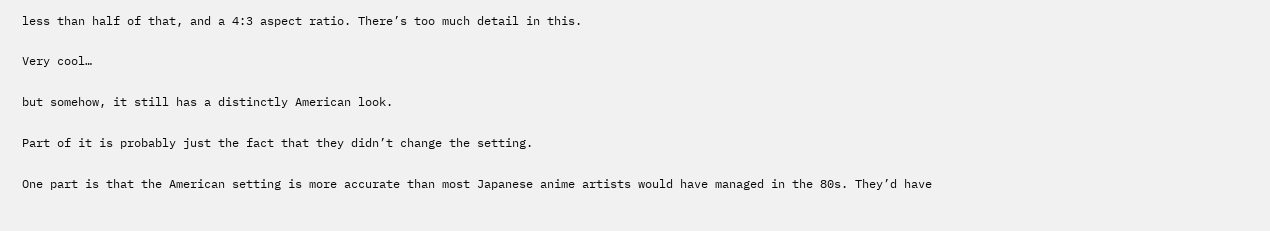less than half of that, and a 4:3 aspect ratio. There’s too much detail in this.

Very cool…

but somehow, it still has a distinctly American look.

Part of it is probably just the fact that they didn’t change the setting.

One part is that the American setting is more accurate than most Japanese anime artists would have managed in the 80s. They’d have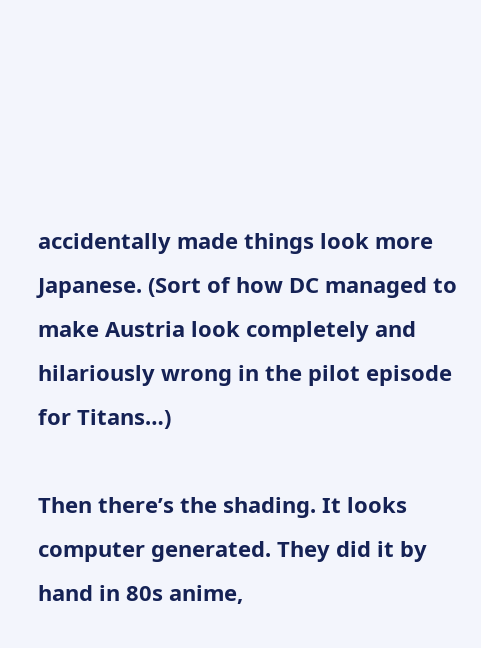accidentally made things look more Japanese. (Sort of how DC managed to make Austria look completely and hilariously wrong in the pilot episode for Titans…)

Then there’s the shading. It looks computer generated. They did it by hand in 80s anime,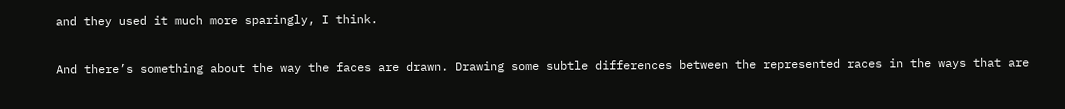and they used it much more sparingly, I think.

And there’s something about the way the faces are drawn. Drawing some subtle differences between the represented races in the ways that are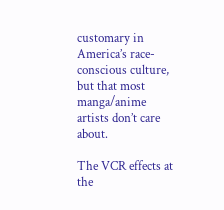customary in America’s race-conscious culture, but that most manga/anime artists don’t care about.

The VCR effects at the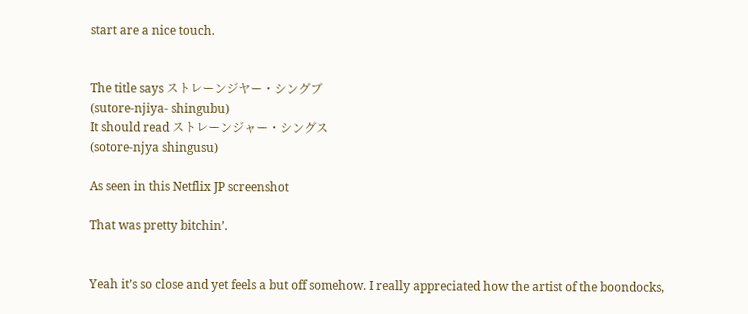start are a nice touch.


The title says ストレーンジヤー・シングブ
(sutore-njiya- shingubu)
It should read ストレーンジャー・シングス
(sotore-njya shingusu)

As seen in this Netflix JP screenshot

That was pretty bitchin’.


Yeah it’s so close and yet feels a but off somehow. I really appreciated how the artist of the boondocks,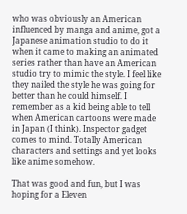who was obviously an American influenced by manga and anime, got a Japanese animation studio to do it when it came to making an animated series rather than have an American studio try to mimic the style. I feel like they nailed the style he was going for better than he could himself. I remember as a kid being able to tell when American cartoons were made in Japan (I think). Inspector gadget comes to mind. Totally American characters and settings and yet looks like anime somehow.

That was good and fun, but I was hoping for a Eleven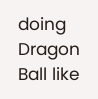doing Dragon Ball like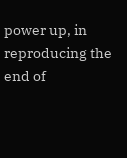power up, in reproducing the end of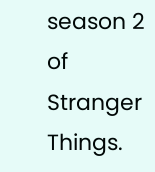season 2 of Stranger Things.